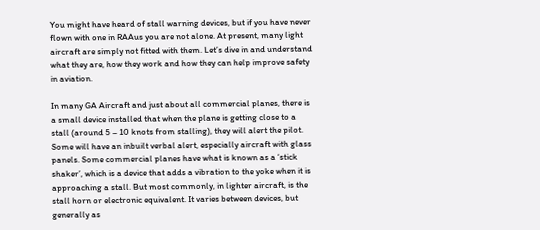You might have heard of stall warning devices, but if you have never flown with one in RAAus you are not alone. At present, many light aircraft are simply not fitted with them. Let’s dive in and understand what they are, how they work and how they can help improve safety in aviation.

In many GA Aircraft and just about all commercial planes, there is a small device installed that when the plane is getting close to a stall (around 5 – 10 knots from stalling), they will alert the pilot. Some will have an inbuilt verbal alert, especially aircraft with glass panels. Some commercial planes have what is known as a ‘stick shaker’, which is a device that adds a vibration to the yoke when it is approaching a stall. But most commonly, in lighter aircraft, is the stall horn or electronic equivalent. It varies between devices, but generally as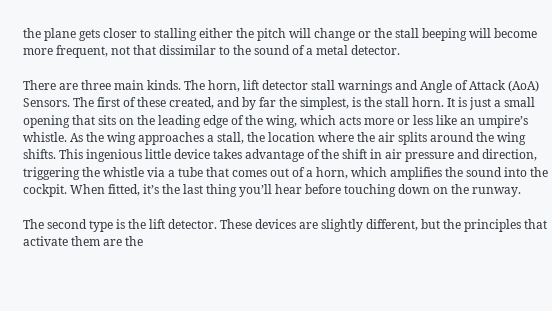the plane gets closer to stalling either the pitch will change or the stall beeping will become more frequent, not that dissimilar to the sound of a metal detector.

There are three main kinds. The horn, lift detector stall warnings and Angle of Attack (AoA) Sensors. The first of these created, and by far the simplest, is the stall horn. It is just a small opening that sits on the leading edge of the wing, which acts more or less like an umpire’s whistle. As the wing approaches a stall, the location where the air splits around the wing shifts. This ingenious little device takes advantage of the shift in air pressure and direction, triggering the whistle via a tube that comes out of a horn, which amplifies the sound into the cockpit. When fitted, it’s the last thing you’ll hear before touching down on the runway.

The second type is the lift detector. These devices are slightly different, but the principles that activate them are the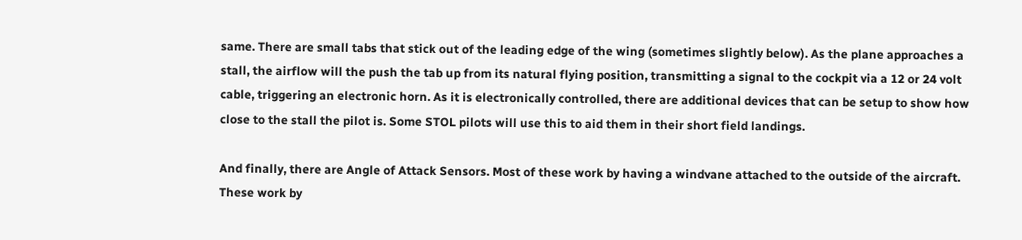same. There are small tabs that stick out of the leading edge of the wing (sometimes slightly below). As the plane approaches a stall, the airflow will the push the tab up from its natural flying position, transmitting a signal to the cockpit via a 12 or 24 volt cable, triggering an electronic horn. As it is electronically controlled, there are additional devices that can be setup to show how close to the stall the pilot is. Some STOL pilots will use this to aid them in their short field landings.

And finally, there are Angle of Attack Sensors. Most of these work by having a windvane attached to the outside of the aircraft. These work by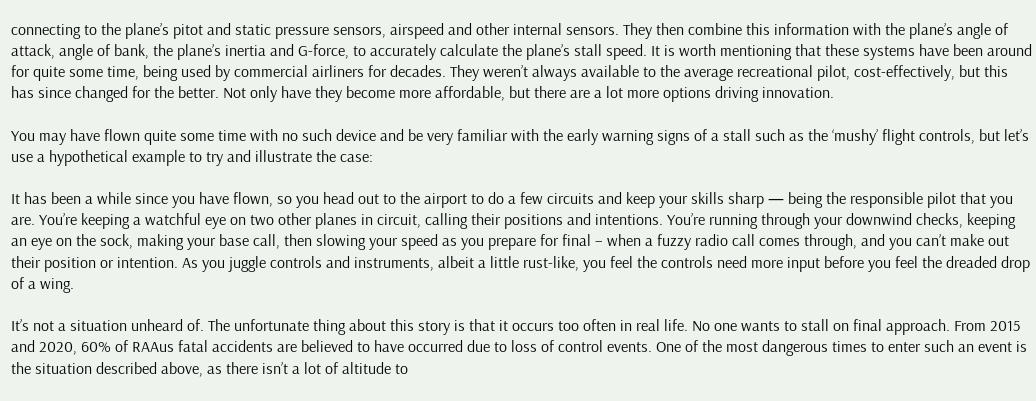connecting to the plane’s pitot and static pressure sensors, airspeed and other internal sensors. They then combine this information with the plane’s angle of attack, angle of bank, the plane’s inertia and G-force, to accurately calculate the plane’s stall speed. It is worth mentioning that these systems have been around for quite some time, being used by commercial airliners for decades. They weren’t always available to the average recreational pilot, cost-effectively, but this has since changed for the better. Not only have they become more affordable, but there are a lot more options driving innovation.

You may have flown quite some time with no such device and be very familiar with the early warning signs of a stall such as the ‘mushy’ flight controls, but let’s use a hypothetical example to try and illustrate the case:

It has been a while since you have flown, so you head out to the airport to do a few circuits and keep your skills sharp — being the responsible pilot that you are. You’re keeping a watchful eye on two other planes in circuit, calling their positions and intentions. You’re running through your downwind checks, keeping an eye on the sock, making your base call, then slowing your speed as you prepare for final – when a fuzzy radio call comes through, and you can’t make out their position or intention. As you juggle controls and instruments, albeit a little rust-like, you feel the controls need more input before you feel the dreaded drop of a wing.

It’s not a situation unheard of. The unfortunate thing about this story is that it occurs too often in real life. No one wants to stall on final approach. From 2015 and 2020, 60% of RAAus fatal accidents are believed to have occurred due to loss of control events. One of the most dangerous times to enter such an event is the situation described above, as there isn’t a lot of altitude to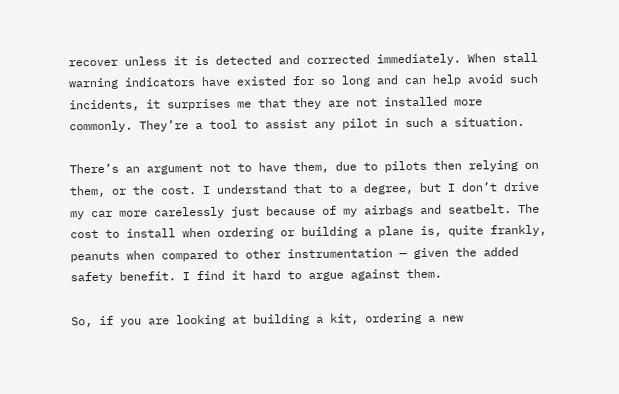recover unless it is detected and corrected immediately. When stall warning indicators have existed for so long and can help avoid such incidents, it surprises me that they are not installed more commonly. They’re a tool to assist any pilot in such a situation.

There’s an argument not to have them, due to pilots then relying on them, or the cost. I understand that to a degree, but I don’t drive my car more carelessly just because of my airbags and seatbelt. The cost to install when ordering or building a plane is, quite frankly, peanuts when compared to other instrumentation — given the added safety benefit. I find it hard to argue against them.

So, if you are looking at building a kit, ordering a new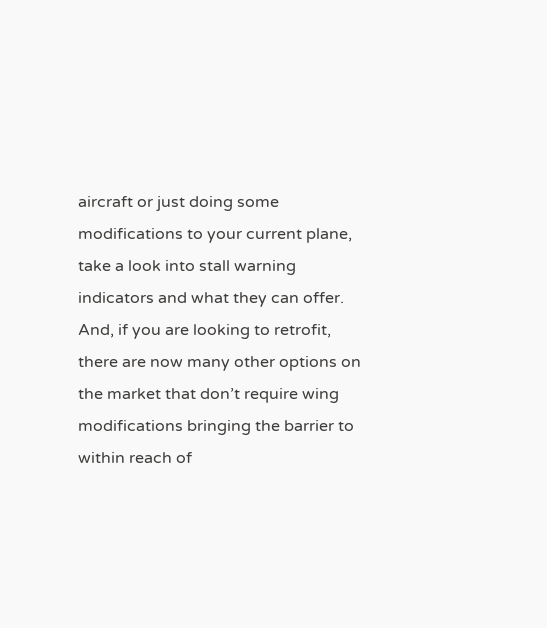aircraft or just doing some modifications to your current plane, take a look into stall warning indicators and what they can offer. And, if you are looking to retrofit, there are now many other options on the market that don’t require wing modifications bringing the barrier to within reach of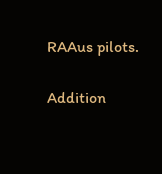RAAus pilots.

Addition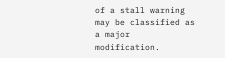of a stall warning may be classified as a major modification.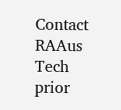Contact RAAus Tech prior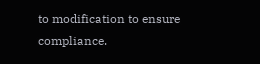to modification to ensure compliance.